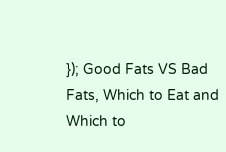}); Good Fats VS Bad Fats, Which to Eat and Which to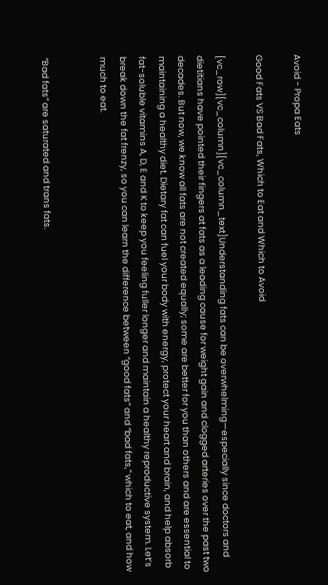Avoid - Propa Eats

Good Fats VS Bad Fats, Which to Eat and Which to Avoid

[vc_row][vc_column][vc_column_text]Understanding fats can be overwhelming—especially since doctors and dietitians have pointed their fingers at fats as a leading cause for weight gain and clogged arteries over the past two decades. But now, we know all fats are not created equally; some are better for you than others and are essential to maintaining a healthy diet. Dietary fat can fuel your body with energy, protect your heart and brain, and help absorb fat-soluble vitamins A, D, E and K to keep you feeling fuller longer and maintain a healthy reproductive system. Let’s break down the fat frenzy, so you can learn the difference between “good fats” and “bad fats,” which to eat, and how much to eat.


“Bad fats” are saturated and trans fats.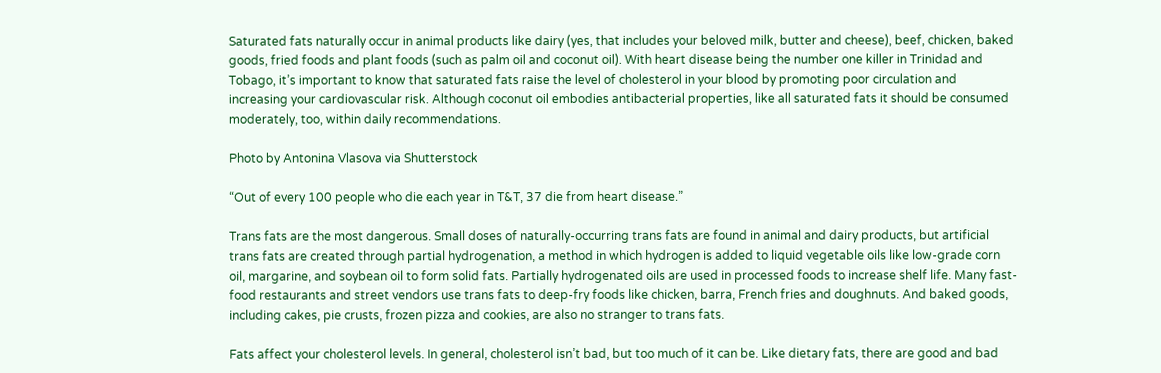Saturated fats naturally occur in animal products like dairy (yes, that includes your beloved milk, butter and cheese), beef, chicken, baked goods, fried foods and plant foods (such as palm oil and coconut oil). With heart disease being the number one killer in Trinidad and Tobago, it’s important to know that saturated fats raise the level of cholesterol in your blood by promoting poor circulation and increasing your cardiovascular risk. Although coconut oil embodies antibacterial properties, like all saturated fats it should be consumed moderately, too, within daily recommendations.

Photo by Antonina Vlasova via Shutterstock

“Out of every 100 people who die each year in T&T, 37 die from heart disease.”

Trans fats are the most dangerous. Small doses of naturally-occurring trans fats are found in animal and dairy products, but artificial trans fats are created through partial hydrogenation, a method in which hydrogen is added to liquid vegetable oils like low-grade corn oil, margarine, and soybean oil to form solid fats. Partially hydrogenated oils are used in processed foods to increase shelf life. Many fast-food restaurants and street vendors use trans fats to deep-fry foods like chicken, barra, French fries and doughnuts. And baked goods, including cakes, pie crusts, frozen pizza and cookies, are also no stranger to trans fats.

Fats affect your cholesterol levels. In general, cholesterol isn’t bad, but too much of it can be. Like dietary fats, there are good and bad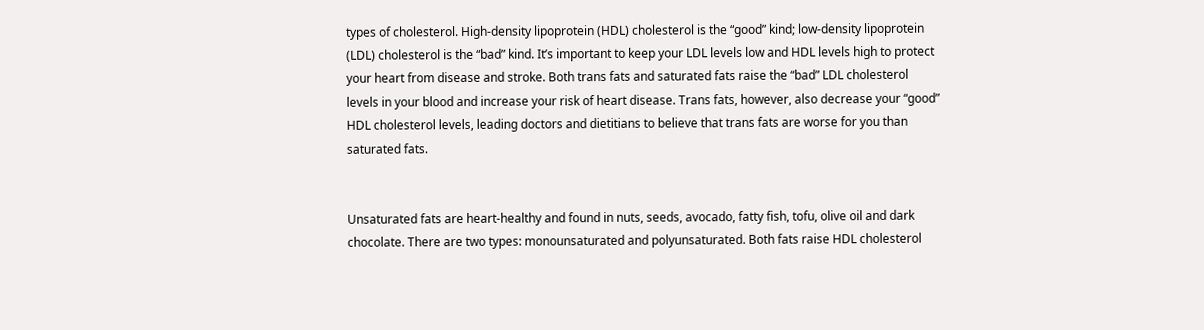types of cholesterol. High-density lipoprotein (HDL) cholesterol is the “good” kind; low-density lipoprotein (LDL) cholesterol is the “bad” kind. It’s important to keep your LDL levels low and HDL levels high to protect your heart from disease and stroke. Both trans fats and saturated fats raise the “bad” LDL cholesterol levels in your blood and increase your risk of heart disease. Trans fats, however, also decrease your “good” HDL cholesterol levels, leading doctors and dietitians to believe that trans fats are worse for you than saturated fats.


Unsaturated fats are heart-healthy and found in nuts, seeds, avocado, fatty fish, tofu, olive oil and dark chocolate. There are two types: monounsaturated and polyunsaturated. Both fats raise HDL cholesterol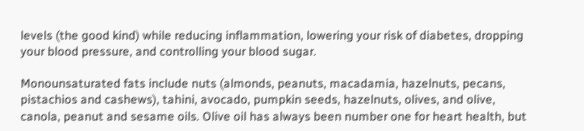levels (the good kind) while reducing inflammation, lowering your risk of diabetes, dropping your blood pressure, and controlling your blood sugar.

Monounsaturated fats include nuts (almonds, peanuts, macadamia, hazelnuts, pecans, pistachios and cashews), tahini, avocado, pumpkin seeds, hazelnuts, olives, and olive, canola, peanut and sesame oils. Olive oil has always been number one for heart health, but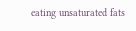eating unsaturated fats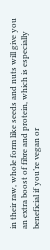in their raw, whole form like seeds and nuts will give you an extra boost of fibre and protein, which is especially beneficial if you’re vegan or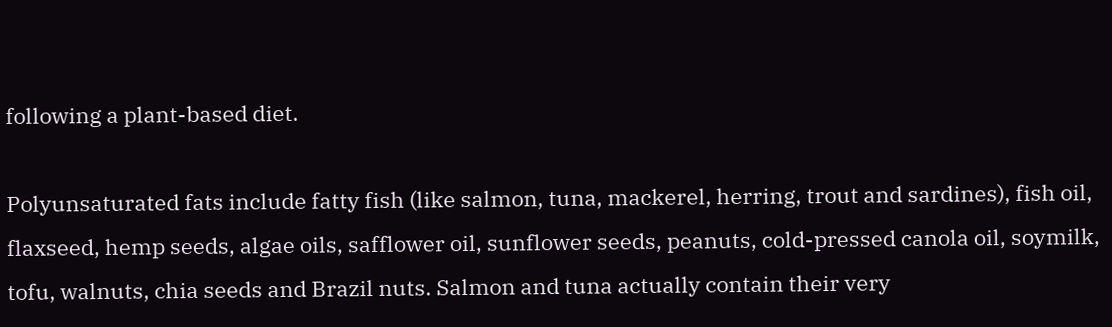following a plant-based diet.

Polyunsaturated fats include fatty fish (like salmon, tuna, mackerel, herring, trout and sardines), fish oil, flaxseed, hemp seeds, algae oils, safflower oil, sunflower seeds, peanuts, cold-pressed canola oil, soymilk, tofu, walnuts, chia seeds and Brazil nuts. Salmon and tuna actually contain their very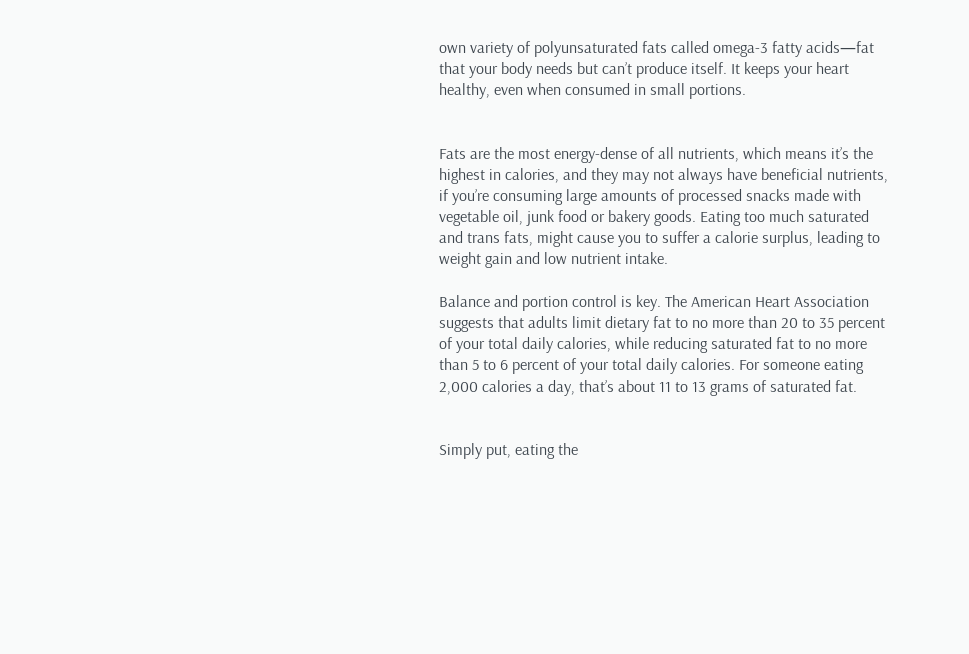own variety of polyunsaturated fats called omega-3 fatty acids—fat that your body needs but can’t produce itself. It keeps your heart healthy, even when consumed in small portions.


Fats are the most energy-dense of all nutrients, which means it’s the highest in calories, and they may not always have beneficial nutrients, if you’re consuming large amounts of processed snacks made with vegetable oil, junk food or bakery goods. Eating too much saturated and trans fats, might cause you to suffer a calorie surplus, leading to weight gain and low nutrient intake.

Balance and portion control is key. The American Heart Association suggests that adults limit dietary fat to no more than 20 to 35 percent of your total daily calories, while reducing saturated fat to no more than 5 to 6 percent of your total daily calories. For someone eating 2,000 calories a day, that’s about 11 to 13 grams of saturated fat.


Simply put, eating the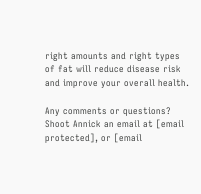right amounts and right types of fat will reduce disease risk and improve your overall health.

Any comments or questions? Shoot Annick an email at [email protected], or [email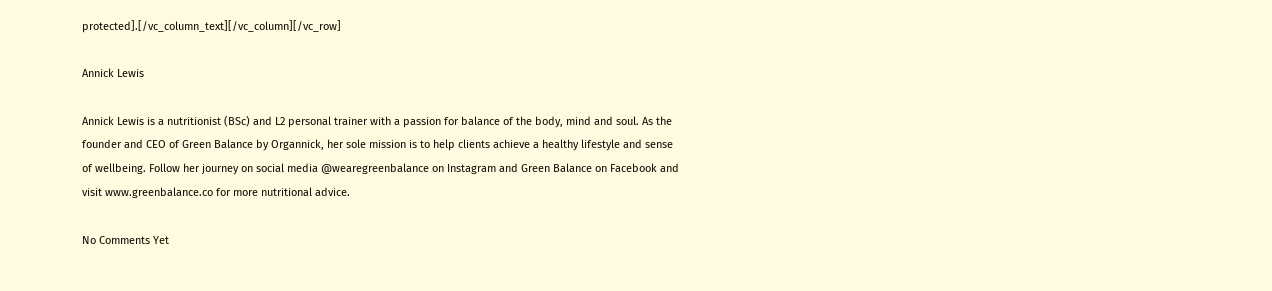protected].[/vc_column_text][/vc_column][/vc_row]

Annick Lewis

Annick Lewis is a nutritionist (BSc) and L2 personal trainer with a passion for balance of the body, mind and soul. As the founder and CEO of Green Balance by Organnick, her sole mission is to help clients achieve a healthy lifestyle and sense of wellbeing. Follow her journey on social media @wearegreenbalance on Instagram and Green Balance on Facebook and visit www.greenbalance.co for more nutritional advice.

No Comments Yet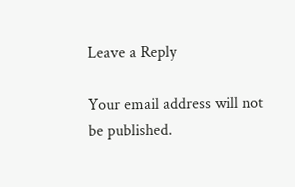Leave a Reply

Your email address will not be published.